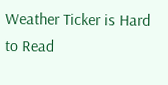Weather Ticker is Hard to Read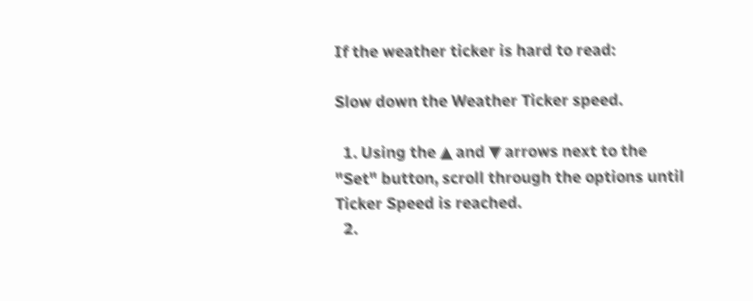If the weather ticker is hard to read:

Slow down the Weather Ticker speed.

  1. Using the ▲ and ▼ arrows next to the "Set" button, scroll through the options until Ticker Speed is reached.
  2.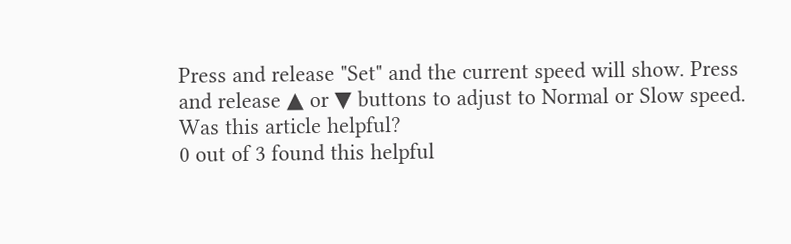Press and release "Set" and the current speed will show. Press and release ▲ or ▼ buttons to adjust to Normal or Slow speed.
Was this article helpful?
0 out of 3 found this helpful